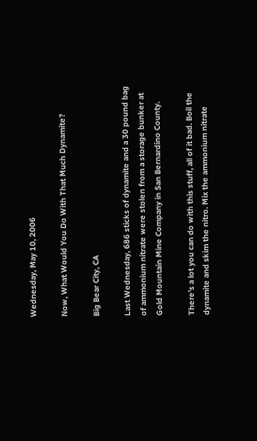Wednesday, May 10, 2006

Now, What Would You Do With That Much Dynamite?

Big Bear City, CA

Last Wednesday, 686 sticks of dynamite and a 30 pound bag of ammonium nitrate were stolen from a storage bunker at Gold Mountain Mine Company in San Bernardino County.

There's a lot you can do with this stuff, all of it bad. Boil the dynamite and skim the nitro. Mix the ammonium nitrate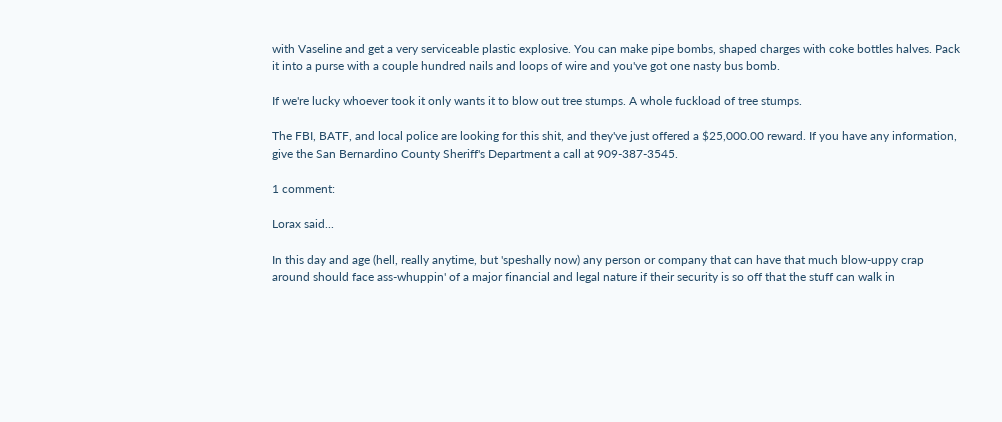with Vaseline and get a very serviceable plastic explosive. You can make pipe bombs, shaped charges with coke bottles halves. Pack it into a purse with a couple hundred nails and loops of wire and you've got one nasty bus bomb.

If we're lucky whoever took it only wants it to blow out tree stumps. A whole fuckload of tree stumps.

The FBI, BATF, and local police are looking for this shit, and they've just offered a $25,000.00 reward. If you have any information, give the San Bernardino County Sheriff's Department a call at 909-387-3545.

1 comment:

Lorax said...

In this day and age (hell, really anytime, but 'speshally now) any person or company that can have that much blow-uppy crap around should face ass-whuppin' of a major financial and legal nature if their security is so off that the stuff can walk in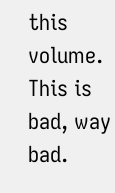this volume. This is bad, way bad.